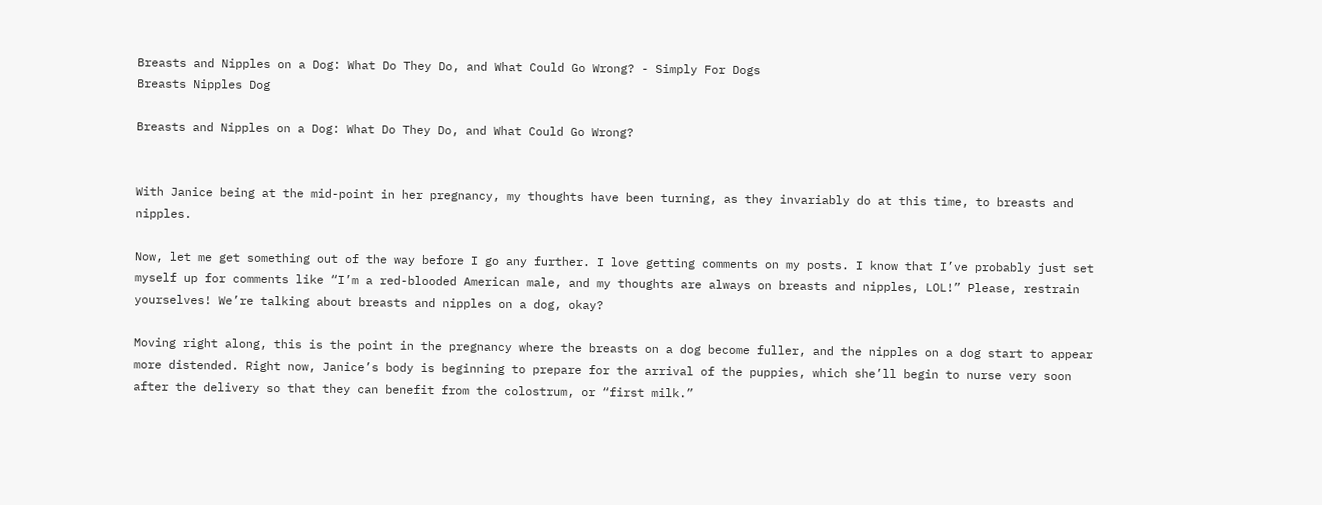Breasts and Nipples on a Dog: What Do They Do, and What Could Go Wrong? - Simply For Dogs
Breasts Nipples Dog

Breasts and Nipples on a Dog: What Do They Do, and What Could Go Wrong?


With Janice being at the mid-point in her pregnancy, my thoughts have been turning, as they invariably do at this time, to breasts and nipples.

Now, let me get something out of the way before I go any further. I love getting comments on my posts. I know that I’ve probably just set myself up for comments like “I’m a red-blooded American male, and my thoughts are always on breasts and nipples, LOL!” Please, restrain yourselves! We’re talking about breasts and nipples on a dog, okay?

Moving right along, this is the point in the pregnancy where the breasts on a dog become fuller, and the nipples on a dog start to appear more distended. Right now, Janice’s body is beginning to prepare for the arrival of the puppies, which she’ll begin to nurse very soon after the delivery so that they can benefit from the colostrum, or “first milk.”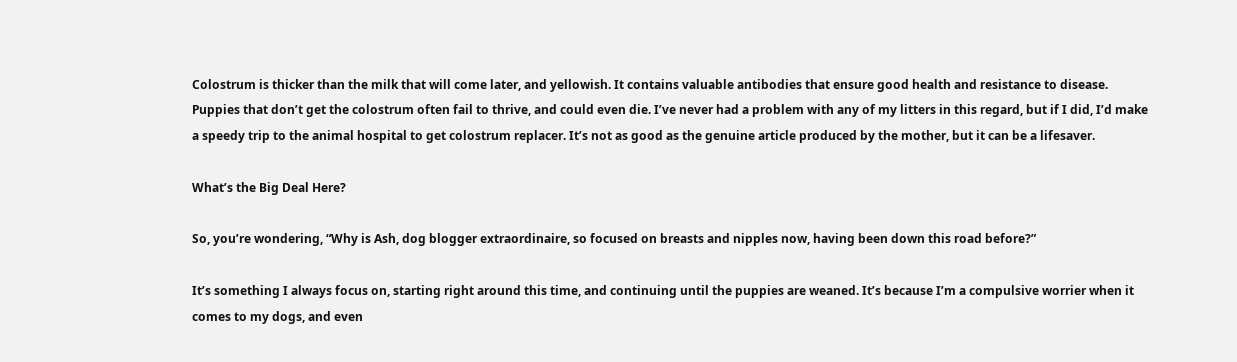Colostrum is thicker than the milk that will come later, and yellowish. It contains valuable antibodies that ensure good health and resistance to disease. Puppies that don’t get the colostrum often fail to thrive, and could even die. I’ve never had a problem with any of my litters in this regard, but if I did, I’d make a speedy trip to the animal hospital to get colostrum replacer. It’s not as good as the genuine article produced by the mother, but it can be a lifesaver.

What’s the Big Deal Here?

So, you’re wondering, “Why is Ash, dog blogger extraordinaire, so focused on breasts and nipples now, having been down this road before?”

It’s something I always focus on, starting right around this time, and continuing until the puppies are weaned. It’s because I’m a compulsive worrier when it comes to my dogs, and even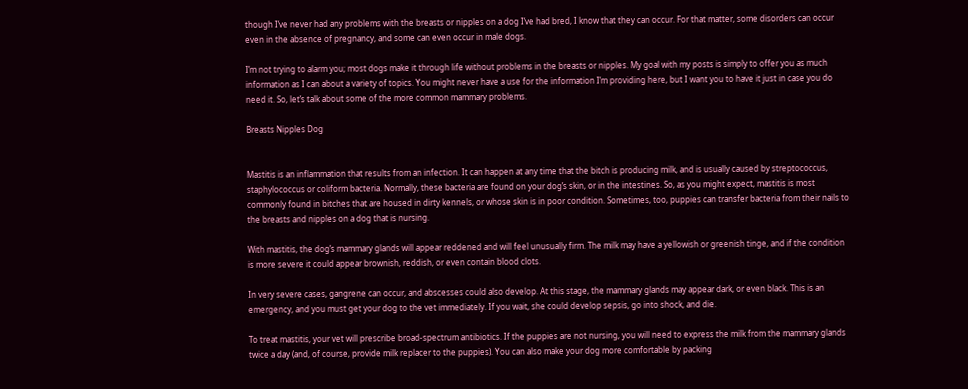though I’ve never had any problems with the breasts or nipples on a dog I’ve had bred, I know that they can occur. For that matter, some disorders can occur even in the absence of pregnancy, and some can even occur in male dogs.

I’m not trying to alarm you; most dogs make it through life without problems in the breasts or nipples. My goal with my posts is simply to offer you as much information as I can about a variety of topics. You might never have a use for the information I’m providing here, but I want you to have it just in case you do need it. So, let’s talk about some of the more common mammary problems.

Breasts Nipples Dog


Mastitis is an inflammation that results from an infection. It can happen at any time that the bitch is producing milk, and is usually caused by streptococcus, staphylococcus or coliform bacteria. Normally, these bacteria are found on your dog’s skin, or in the intestines. So, as you might expect, mastitis is most commonly found in bitches that are housed in dirty kennels, or whose skin is in poor condition. Sometimes, too, puppies can transfer bacteria from their nails to the breasts and nipples on a dog that is nursing.

With mastitis, the dog’s mammary glands will appear reddened and will feel unusually firm. The milk may have a yellowish or greenish tinge, and if the condition is more severe it could appear brownish, reddish, or even contain blood clots.

In very severe cases, gangrene can occur, and abscesses could also develop. At this stage, the mammary glands may appear dark, or even black. This is an emergency, and you must get your dog to the vet immediately. If you wait, she could develop sepsis, go into shock, and die.

To treat mastitis, your vet will prescribe broad-spectrum antibiotics. If the puppies are not nursing, you will need to express the milk from the mammary glands twice a day (and, of course, provide milk replacer to the puppies). You can also make your dog more comfortable by packing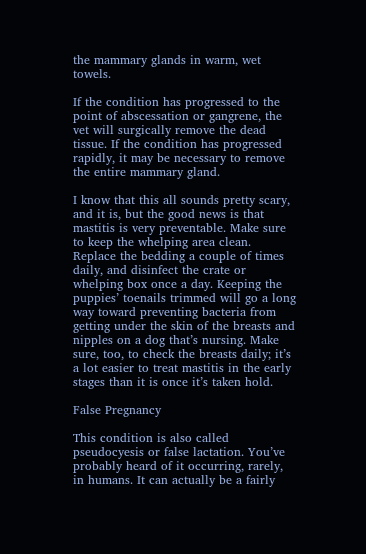the mammary glands in warm, wet towels.

If the condition has progressed to the point of abscessation or gangrene, the vet will surgically remove the dead tissue. If the condition has progressed rapidly, it may be necessary to remove the entire mammary gland.

I know that this all sounds pretty scary, and it is, but the good news is that mastitis is very preventable. Make sure to keep the whelping area clean. Replace the bedding a couple of times daily, and disinfect the crate or whelping box once a day. Keeping the puppies’ toenails trimmed will go a long way toward preventing bacteria from getting under the skin of the breasts and nipples on a dog that’s nursing. Make sure, too, to check the breasts daily; it’s a lot easier to treat mastitis in the early stages than it is once it’s taken hold.

False Pregnancy

This condition is also called pseudocyesis or false lactation. You’ve probably heard of it occurring, rarely, in humans. It can actually be a fairly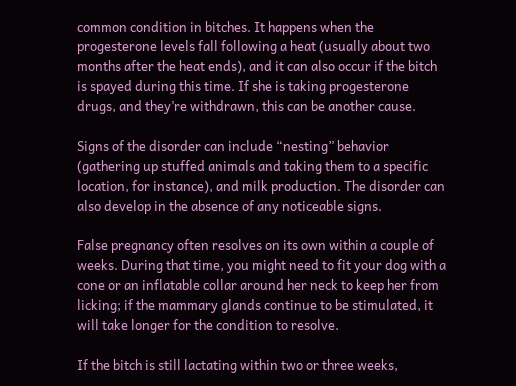common condition in bitches. It happens when the progesterone levels fall following a heat (usually about two months after the heat ends), and it can also occur if the bitch is spayed during this time. If she is taking progesterone drugs, and they’re withdrawn, this can be another cause.

Signs of the disorder can include “nesting” behavior (gathering up stuffed animals and taking them to a specific location, for instance), and milk production. The disorder can also develop in the absence of any noticeable signs.

False pregnancy often resolves on its own within a couple of weeks. During that time, you might need to fit your dog with a cone or an inflatable collar around her neck to keep her from licking; if the mammary glands continue to be stimulated, it will take longer for the condition to resolve.

If the bitch is still lactating within two or three weeks,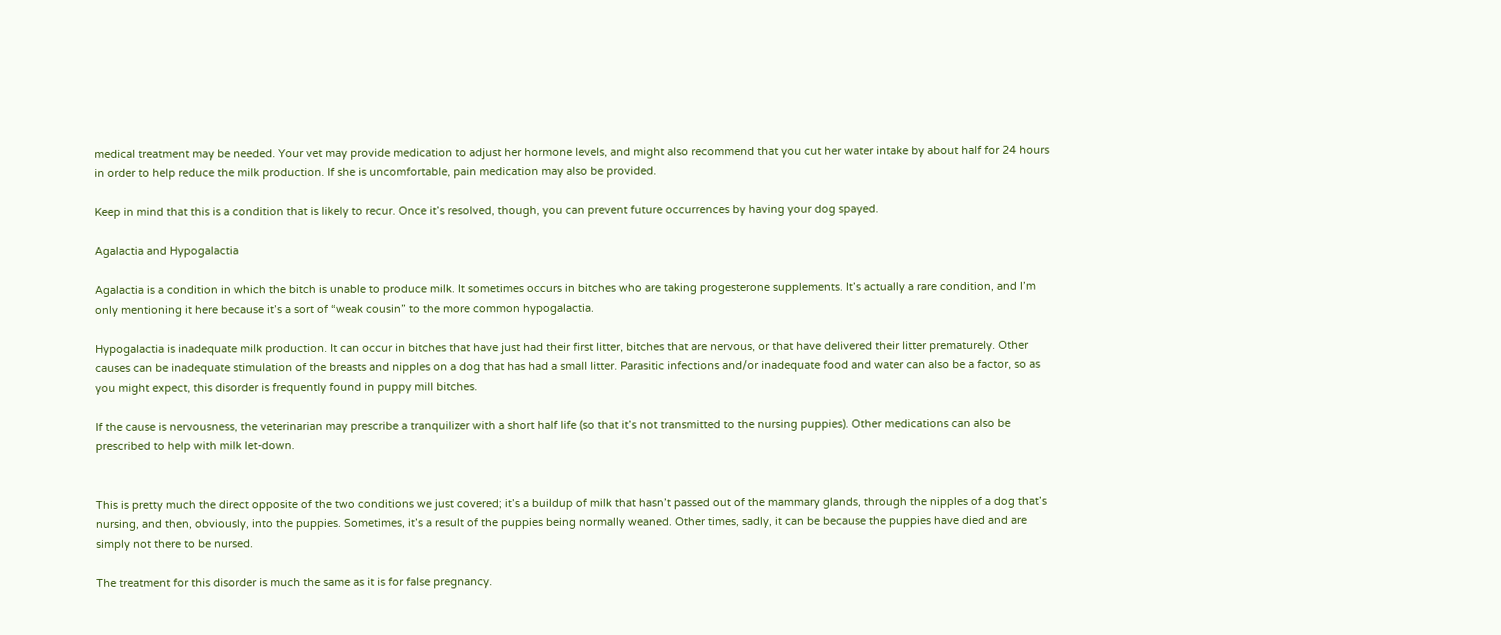medical treatment may be needed. Your vet may provide medication to adjust her hormone levels, and might also recommend that you cut her water intake by about half for 24 hours in order to help reduce the milk production. If she is uncomfortable, pain medication may also be provided.

Keep in mind that this is a condition that is likely to recur. Once it’s resolved, though, you can prevent future occurrences by having your dog spayed.

Agalactia and Hypogalactia

Agalactia is a condition in which the bitch is unable to produce milk. It sometimes occurs in bitches who are taking progesterone supplements. It’s actually a rare condition, and I’m only mentioning it here because it’s a sort of “weak cousin” to the more common hypogalactia.

Hypogalactia is inadequate milk production. It can occur in bitches that have just had their first litter, bitches that are nervous, or that have delivered their litter prematurely. Other causes can be inadequate stimulation of the breasts and nipples on a dog that has had a small litter. Parasitic infections and/or inadequate food and water can also be a factor, so as you might expect, this disorder is frequently found in puppy mill bitches.

If the cause is nervousness, the veterinarian may prescribe a tranquilizer with a short half life (so that it’s not transmitted to the nursing puppies). Other medications can also be prescribed to help with milk let-down.


This is pretty much the direct opposite of the two conditions we just covered; it’s a buildup of milk that hasn’t passed out of the mammary glands, through the nipples of a dog that’s nursing, and then, obviously, into the puppies. Sometimes, it’s a result of the puppies being normally weaned. Other times, sadly, it can be because the puppies have died and are simply not there to be nursed.

The treatment for this disorder is much the same as it is for false pregnancy.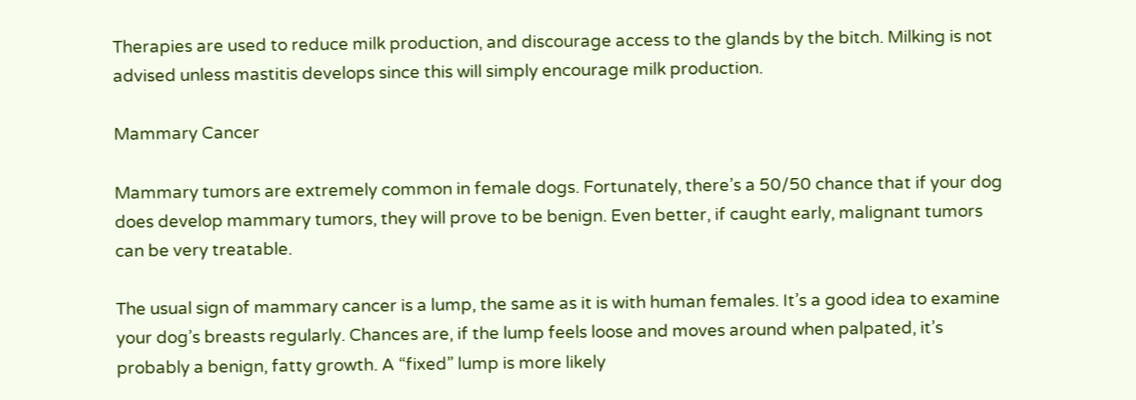Therapies are used to reduce milk production, and discourage access to the glands by the bitch. Milking is not advised unless mastitis develops since this will simply encourage milk production.

Mammary Cancer

Mammary tumors are extremely common in female dogs. Fortunately, there’s a 50/50 chance that if your dog does develop mammary tumors, they will prove to be benign. Even better, if caught early, malignant tumors can be very treatable.

The usual sign of mammary cancer is a lump, the same as it is with human females. It’s a good idea to examine your dog’s breasts regularly. Chances are, if the lump feels loose and moves around when palpated, it’s probably a benign, fatty growth. A “fixed” lump is more likely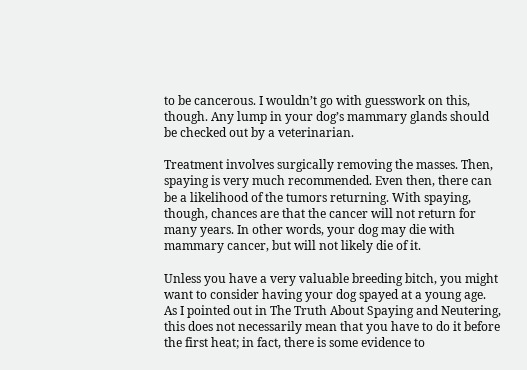to be cancerous. I wouldn’t go with guesswork on this, though. Any lump in your dog’s mammary glands should be checked out by a veterinarian.

Treatment involves surgically removing the masses. Then, spaying is very much recommended. Even then, there can be a likelihood of the tumors returning. With spaying, though, chances are that the cancer will not return for many years. In other words, your dog may die with mammary cancer, but will not likely die of it.

Unless you have a very valuable breeding bitch, you might want to consider having your dog spayed at a young age. As I pointed out in The Truth About Spaying and Neutering, this does not necessarily mean that you have to do it before the first heat; in fact, there is some evidence to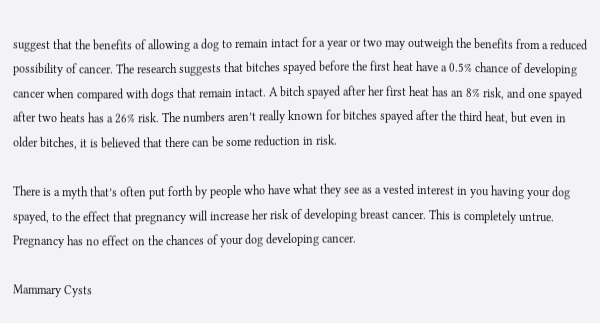suggest that the benefits of allowing a dog to remain intact for a year or two may outweigh the benefits from a reduced possibility of cancer. The research suggests that bitches spayed before the first heat have a 0.5% chance of developing cancer when compared with dogs that remain intact. A bitch spayed after her first heat has an 8% risk, and one spayed after two heats has a 26% risk. The numbers aren’t really known for bitches spayed after the third heat, but even in older bitches, it is believed that there can be some reduction in risk.

There is a myth that’s often put forth by people who have what they see as a vested interest in you having your dog spayed, to the effect that pregnancy will increase her risk of developing breast cancer. This is completely untrue. Pregnancy has no effect on the chances of your dog developing cancer.

Mammary Cysts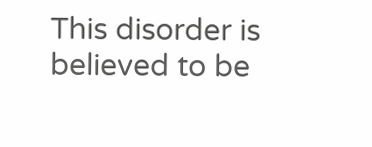This disorder is believed to be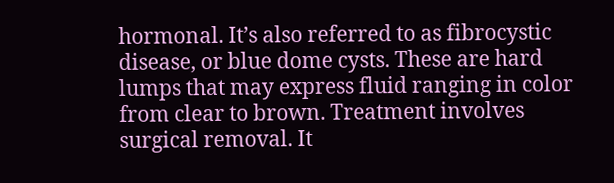hormonal. It’s also referred to as fibrocystic disease, or blue dome cysts. These are hard lumps that may express fluid ranging in color from clear to brown. Treatment involves surgical removal. It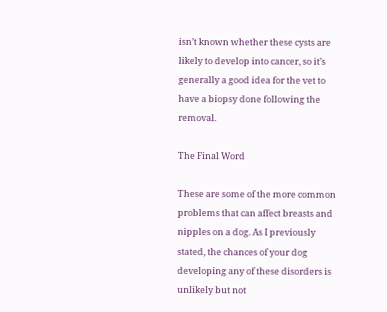isn’t known whether these cysts are likely to develop into cancer, so it’s generally a good idea for the vet to have a biopsy done following the removal.

The Final Word

These are some of the more common problems that can affect breasts and nipples on a dog. As I previously stated, the chances of your dog developing any of these disorders is unlikely but not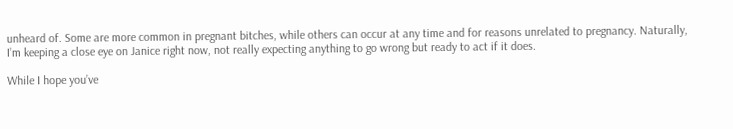unheard of. Some are more common in pregnant bitches, while others can occur at any time and for reasons unrelated to pregnancy. Naturally, I’m keeping a close eye on Janice right now, not really expecting anything to go wrong but ready to act if it does.

While I hope you’ve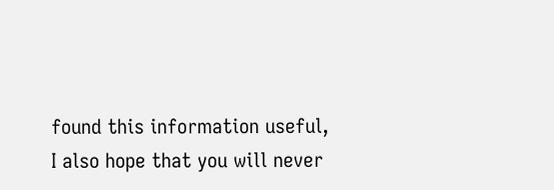found this information useful, I also hope that you will never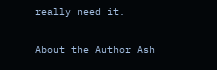really need it.

About the Author Ash